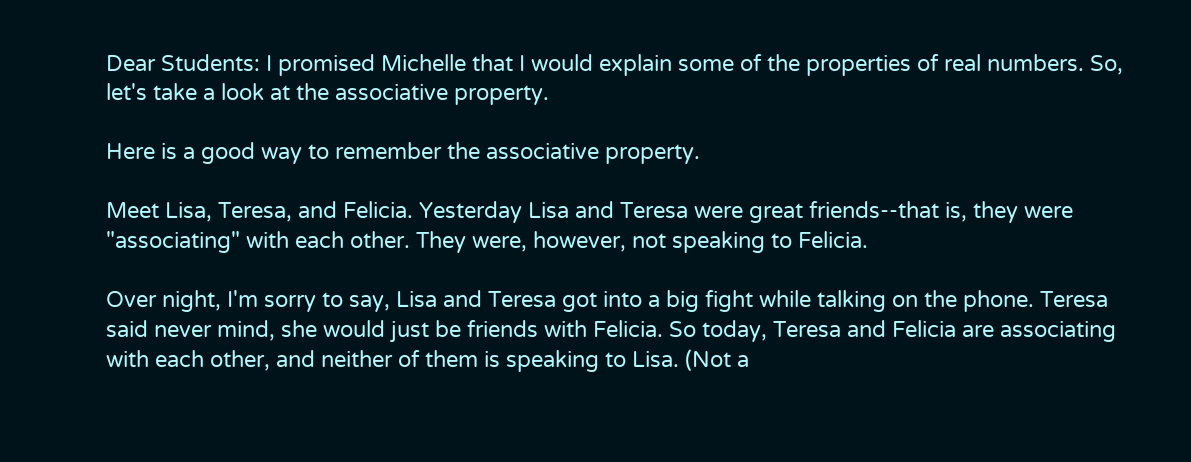Dear Students: I promised Michelle that I would explain some of the properties of real numbers. So, let's take a look at the associative property.

Here is a good way to remember the associative property.

Meet Lisa, Teresa, and Felicia. Yesterday Lisa and Teresa were great friends--that is, they were "associating" with each other. They were, however, not speaking to Felicia.

Over night, I'm sorry to say, Lisa and Teresa got into a big fight while talking on the phone. Teresa said never mind, she would just be friends with Felicia. So today, Teresa and Felicia are associating with each other, and neither of them is speaking to Lisa. (Not a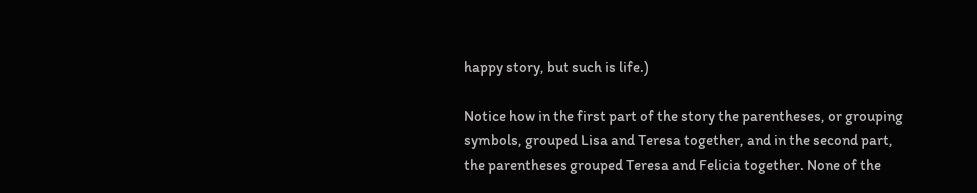happy story, but such is life.)

Notice how in the first part of the story the parentheses, or grouping symbols, grouped Lisa and Teresa together, and in the second part, the parentheses grouped Teresa and Felicia together. None of the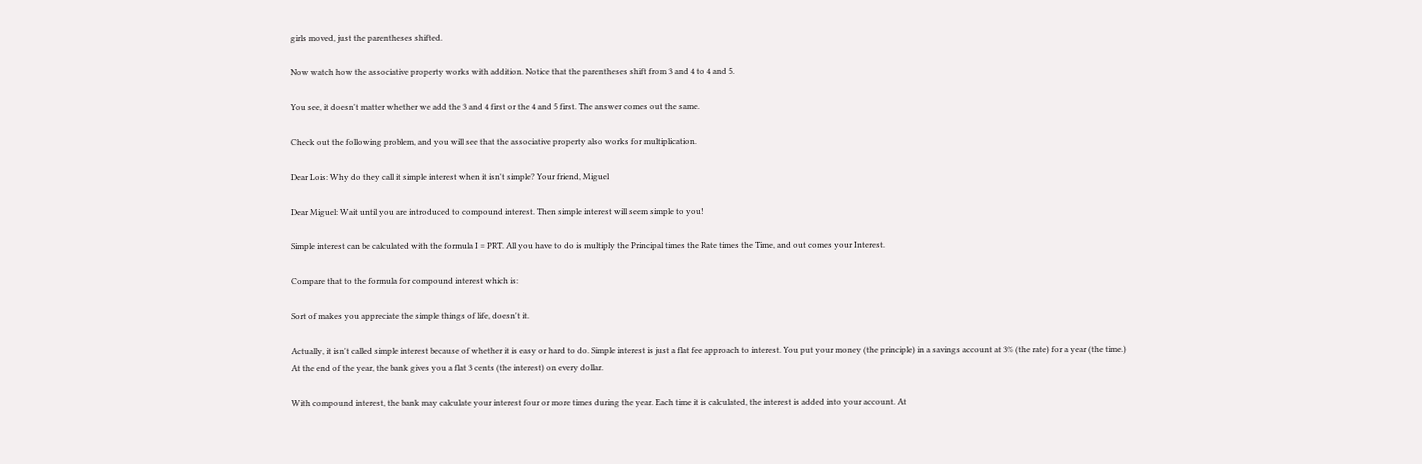girls moved, just the parentheses shifted.

Now watch how the associative property works with addition. Notice that the parentheses shift from 3 and 4 to 4 and 5.

You see, it doesn't matter whether we add the 3 and 4 first or the 4 and 5 first. The answer comes out the same.

Check out the following problem, and you will see that the associative property also works for multiplication.

Dear Lois: Why do they call it simple interest when it isn't simple? Your friend, Miguel

Dear Miguel: Wait until you are introduced to compound interest. Then simple interest will seem simple to you!

Simple interest can be calculated with the formula I = PRT. All you have to do is multiply the Principal times the Rate times the Time, and out comes your Interest.

Compare that to the formula for compound interest which is:

Sort of makes you appreciate the simple things of life, doesn't it.

Actually, it isn't called simple interest because of whether it is easy or hard to do. Simple interest is just a flat fee approach to interest. You put your money (the principle) in a savings account at 3% (the rate) for a year (the time.) At the end of the year, the bank gives you a flat 3 cents (the interest) on every dollar.

With compound interest, the bank may calculate your interest four or more times during the year. Each time it is calculated, the interest is added into your account. At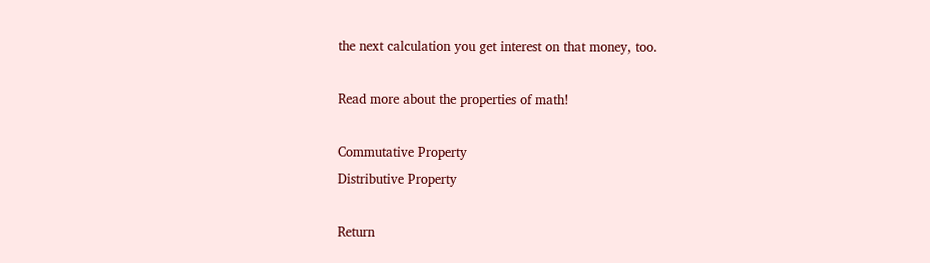the next calculation you get interest on that money, too.

Read more about the properties of math!

Commutative Property
Distributive Property

Return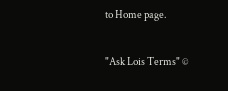to Home page.

"Ask Lois Terms" ©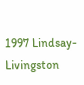1997 Lindsay-Livingston